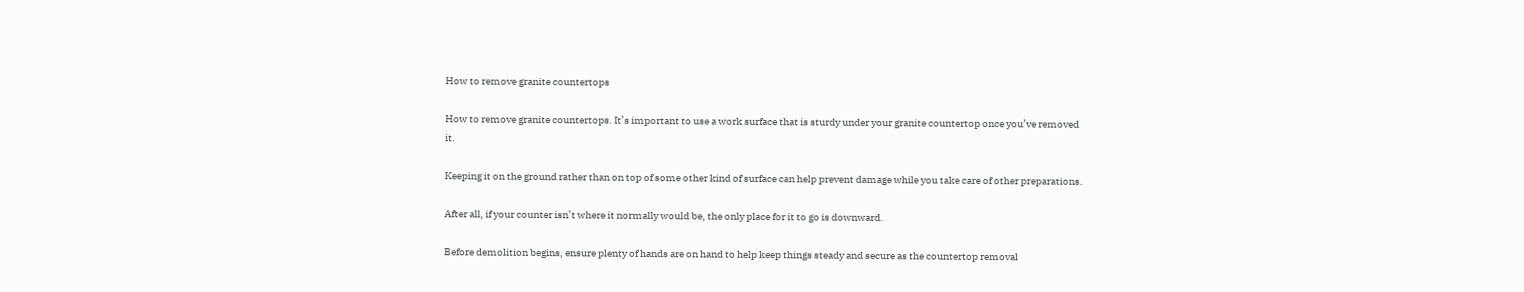How to remove granite countertops

How to remove granite countertops. It’s important to use a work surface that is sturdy under your granite countertop once you’ve removed it.

Keeping it on the ground rather than on top of some other kind of surface can help prevent damage while you take care of other preparations.

After all, if your counter isn’t where it normally would be, the only place for it to go is downward.

Before demolition begins, ensure plenty of hands are on hand to help keep things steady and secure as the countertop removal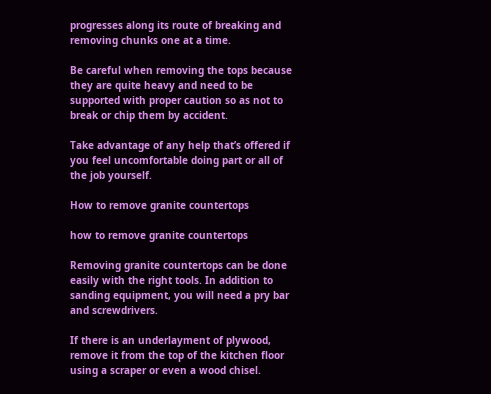progresses along its route of breaking and removing chunks one at a time.

Be careful when removing the tops because they are quite heavy and need to be supported with proper caution so as not to break or chip them by accident.

Take advantage of any help that’s offered if you feel uncomfortable doing part or all of the job yourself.

How to remove granite countertops

how to remove granite countertops

Removing granite countertops can be done easily with the right tools. In addition to sanding equipment, you will need a pry bar and screwdrivers.

If there is an underlayment of plywood, remove it from the top of the kitchen floor using a scraper or even a wood chisel.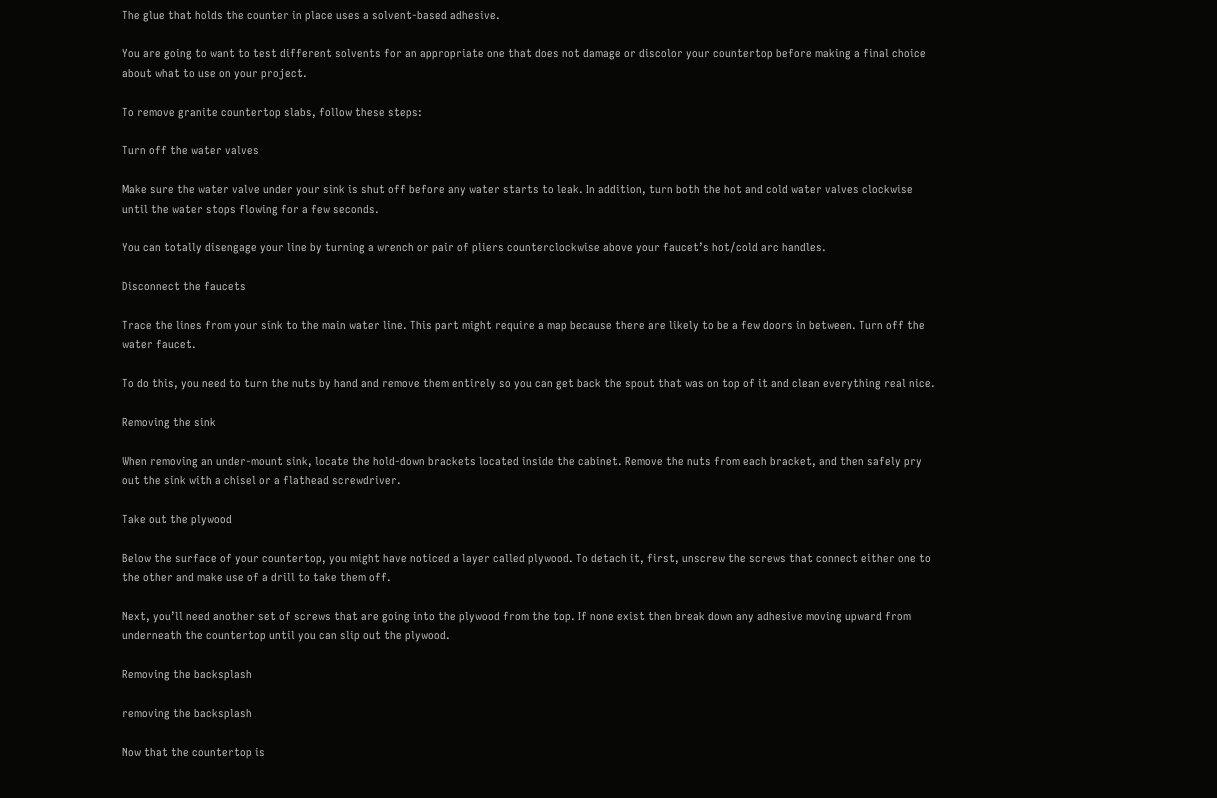The glue that holds the counter in place uses a solvent-based adhesive.

You are going to want to test different solvents for an appropriate one that does not damage or discolor your countertop before making a final choice about what to use on your project.

To remove granite countertop slabs, follow these steps:

Turn off the water valves

Make sure the water valve under your sink is shut off before any water starts to leak. In addition, turn both the hot and cold water valves clockwise until the water stops flowing for a few seconds.

You can totally disengage your line by turning a wrench or pair of pliers counterclockwise above your faucet’s hot/cold arc handles.

Disconnect the faucets

Trace the lines from your sink to the main water line. This part might require a map because there are likely to be a few doors in between. Turn off the water faucet.

To do this, you need to turn the nuts by hand and remove them entirely so you can get back the spout that was on top of it and clean everything real nice.

Removing the sink

When removing an under-mount sink, locate the hold-down brackets located inside the cabinet. Remove the nuts from each bracket, and then safely pry out the sink with a chisel or a flathead screwdriver.

Take out the plywood

Below the surface of your countertop, you might have noticed a layer called plywood. To detach it, first, unscrew the screws that connect either one to the other and make use of a drill to take them off.

Next, you’ll need another set of screws that are going into the plywood from the top. If none exist then break down any adhesive moving upward from underneath the countertop until you can slip out the plywood.

Removing the backsplash

removing the backsplash

Now that the countertop is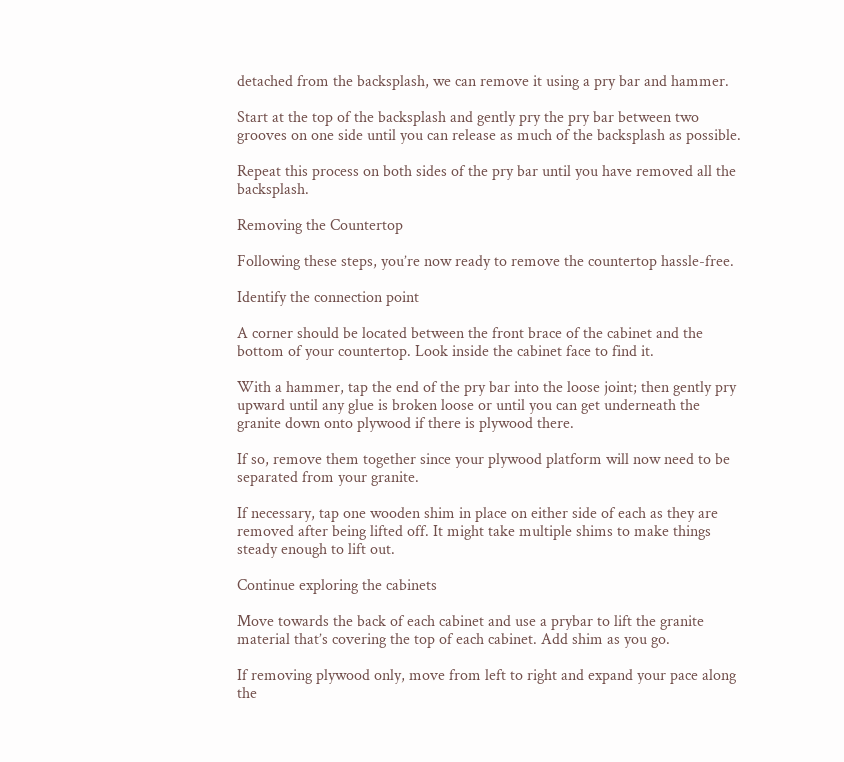detached from the backsplash, we can remove it using a pry bar and hammer.

Start at the top of the backsplash and gently pry the pry bar between two grooves on one side until you can release as much of the backsplash as possible.

Repeat this process on both sides of the pry bar until you have removed all the backsplash.

Removing the Countertop

Following these steps, you’re now ready to remove the countertop hassle-free.

Identify the connection point

A corner should be located between the front brace of the cabinet and the bottom of your countertop. Look inside the cabinet face to find it.

With a hammer, tap the end of the pry bar into the loose joint; then gently pry upward until any glue is broken loose or until you can get underneath the granite down onto plywood if there is plywood there.

If so, remove them together since your plywood platform will now need to be separated from your granite.

If necessary, tap one wooden shim in place on either side of each as they are removed after being lifted off. It might take multiple shims to make things steady enough to lift out.

Continue exploring the cabinets

Move towards the back of each cabinet and use a prybar to lift the granite material that’s covering the top of each cabinet. Add shim as you go.

If removing plywood only, move from left to right and expand your pace along the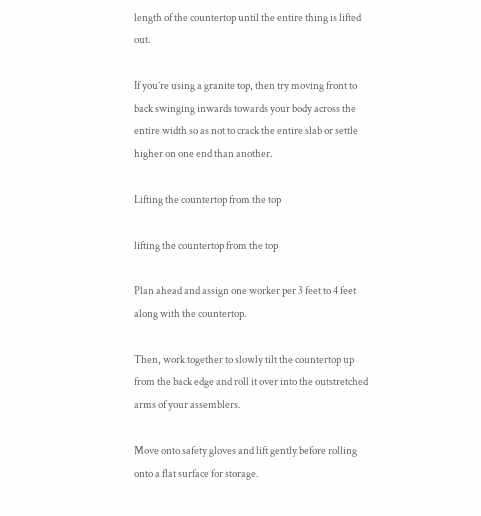length of the countertop until the entire thing is lifted out.

If you’re using a granite top, then try moving front to back swinging inwards towards your body across the entire width so as not to crack the entire slab or settle higher on one end than another.

Lifting the countertop from the top

lifting the countertop from the top

Plan ahead and assign one worker per 3 feet to 4 feet along with the countertop.

Then, work together to slowly tilt the countertop up from the back edge and roll it over into the outstretched arms of your assemblers.

Move onto safety gloves and lift gently before rolling onto a flat surface for storage.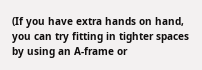(If you have extra hands on hand, you can try fitting in tighter spaces by using an A-frame or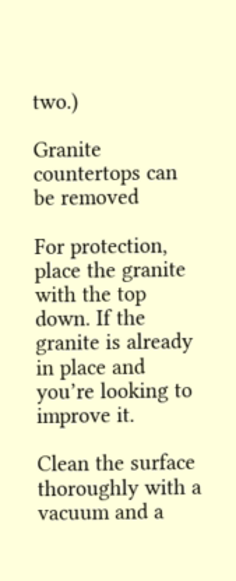two.)

Granite countertops can be removed

For protection, place the granite with the top down. If the granite is already in place and you’re looking to improve it.

Clean the surface thoroughly with a vacuum and a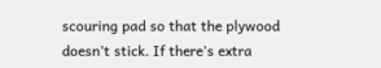scouring pad so that the plywood doesn’t stick. If there’s extra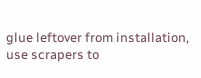glue leftover from installation, use scrapers to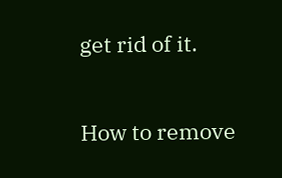get rid of it.

How to remove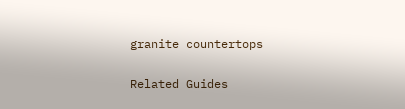granite countertops

Related Guides